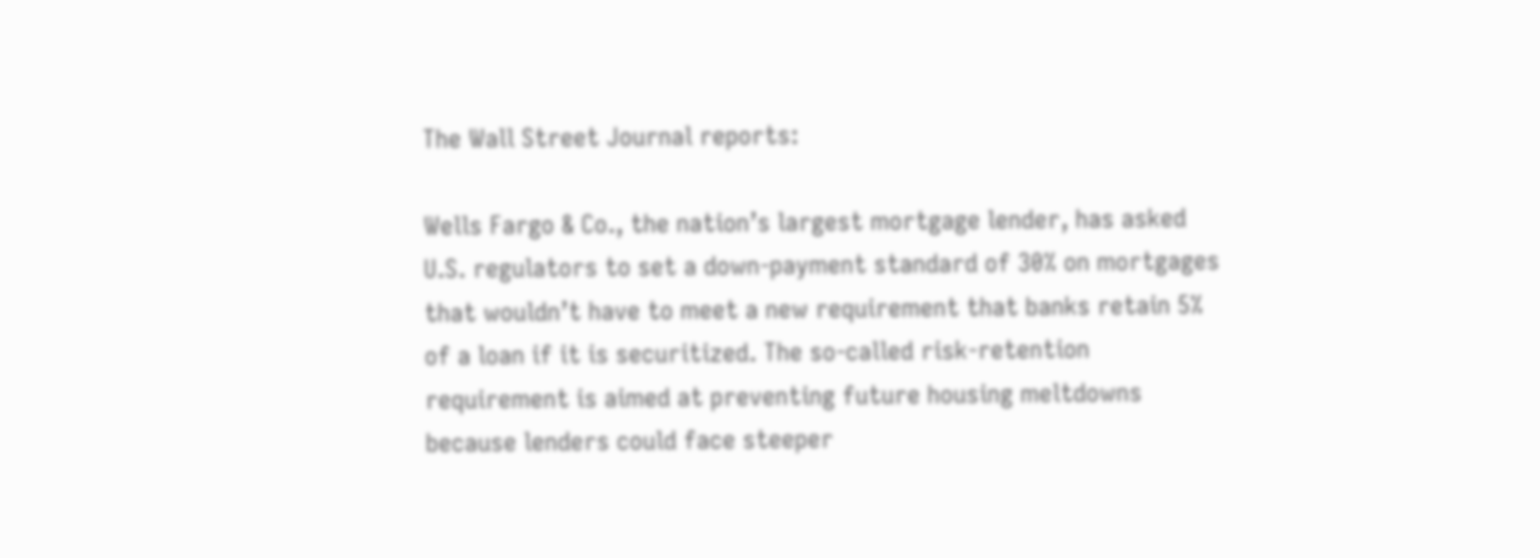The Wall Street Journal reports:

Wells Fargo & Co., the nation’s largest mortgage lender, has asked U.S. regulators to set a down-payment standard of 30% on mortgages that wouldn’t have to meet a new requirement that banks retain 5% of a loan if it is securitized. The so-called risk-retention requirement is aimed at preventing future housing meltdowns because lenders could face steeper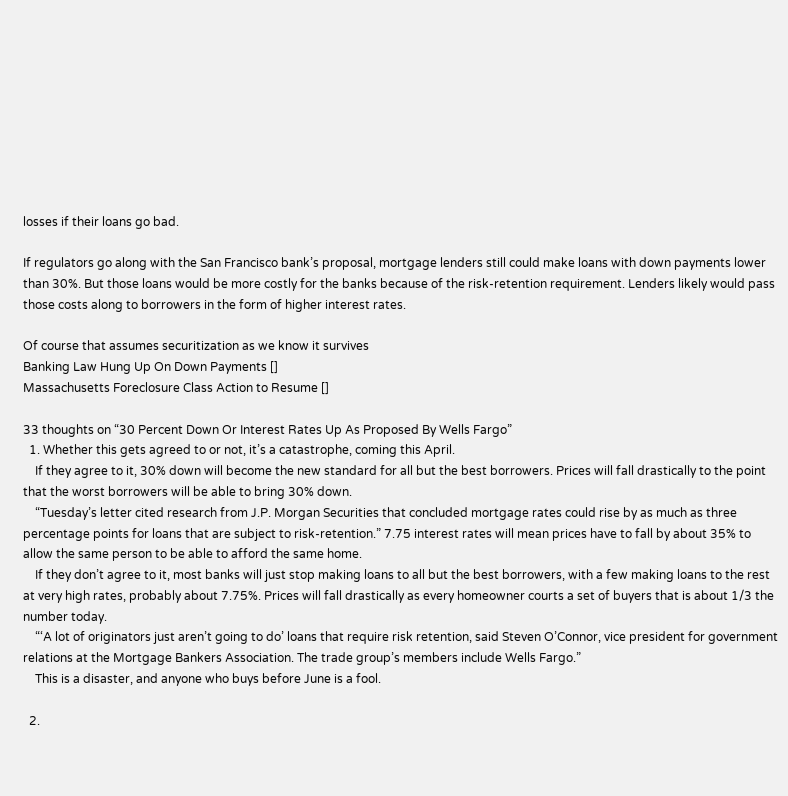losses if their loans go bad.

If regulators go along with the San Francisco bank’s proposal, mortgage lenders still could make loans with down payments lower than 30%. But those loans would be more costly for the banks because of the risk-retention requirement. Lenders likely would pass those costs along to borrowers in the form of higher interest rates.

Of course that assumes securitization as we know it survives
Banking Law Hung Up On Down Payments []
Massachusetts Foreclosure Class Action to Resume []

33 thoughts on “30 Percent Down Or Interest Rates Up As Proposed By Wells Fargo”
  1. Whether this gets agreed to or not, it’s a catastrophe, coming this April.
    If they agree to it, 30% down will become the new standard for all but the best borrowers. Prices will fall drastically to the point that the worst borrowers will be able to bring 30% down.
    “Tuesday’s letter cited research from J.P. Morgan Securities that concluded mortgage rates could rise by as much as three percentage points for loans that are subject to risk-retention.” 7.75 interest rates will mean prices have to fall by about 35% to allow the same person to be able to afford the same home.
    If they don’t agree to it, most banks will just stop making loans to all but the best borrowers, with a few making loans to the rest at very high rates, probably about 7.75%. Prices will fall drastically as every homeowner courts a set of buyers that is about 1/3 the number today.
    “‘A lot of originators just aren’t going to do’ loans that require risk retention, said Steven O’Connor, vice president for government relations at the Mortgage Bankers Association. The trade group’s members include Wells Fargo.”
    This is a disaster, and anyone who buys before June is a fool.

  2.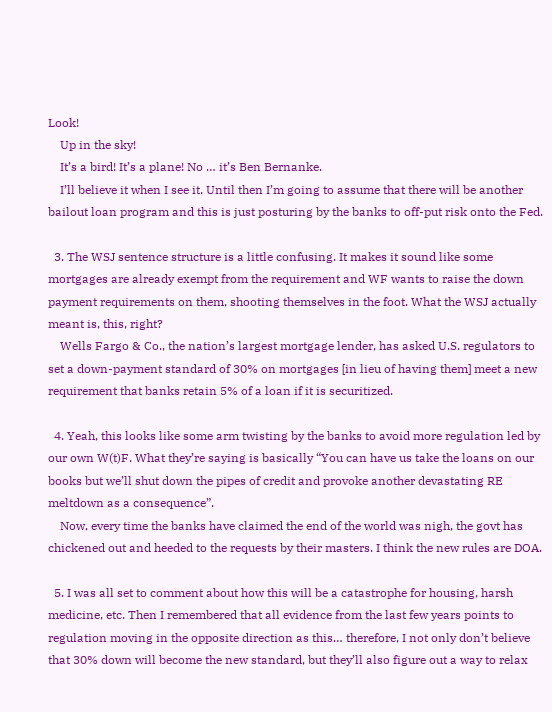Look!
    Up in the sky!
    It’s a bird! It’s a plane! No … it’s Ben Bernanke.
    I’ll believe it when I see it. Until then I’m going to assume that there will be another bailout loan program and this is just posturing by the banks to off-put risk onto the Fed.

  3. The WSJ sentence structure is a little confusing. It makes it sound like some mortgages are already exempt from the requirement and WF wants to raise the down payment requirements on them, shooting themselves in the foot. What the WSJ actually meant is, this, right?
    Wells Fargo & Co., the nation’s largest mortgage lender, has asked U.S. regulators to set a down-payment standard of 30% on mortgages [in lieu of having them] meet a new requirement that banks retain 5% of a loan if it is securitized.

  4. Yeah, this looks like some arm twisting by the banks to avoid more regulation led by our own W(t)F. What they’re saying is basically “You can have us take the loans on our books but we’ll shut down the pipes of credit and provoke another devastating RE meltdown as a consequence”.
    Now, every time the banks have claimed the end of the world was nigh, the govt has chickened out and heeded to the requests by their masters. I think the new rules are DOA.

  5. I was all set to comment about how this will be a catastrophe for housing, harsh medicine, etc. Then I remembered that all evidence from the last few years points to regulation moving in the opposite direction as this… therefore, I not only don’t believe that 30% down will become the new standard, but they’ll also figure out a way to relax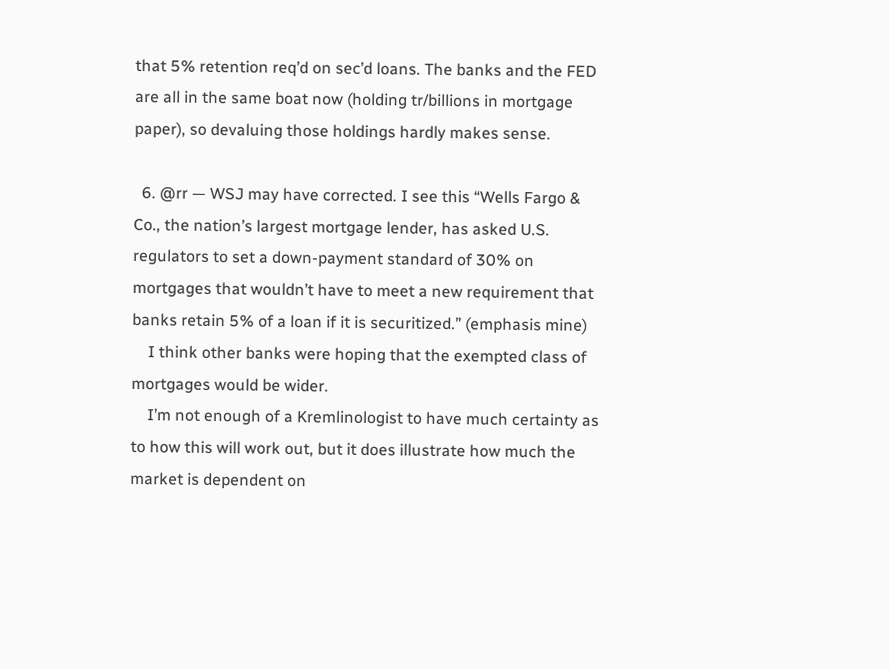that 5% retention req’d on sec’d loans. The banks and the FED are all in the same boat now (holding tr/billions in mortgage paper), so devaluing those holdings hardly makes sense.

  6. @rr — WSJ may have corrected. I see this “Wells Fargo & Co., the nation’s largest mortgage lender, has asked U.S. regulators to set a down-payment standard of 30% on mortgages that wouldn’t have to meet a new requirement that banks retain 5% of a loan if it is securitized.” (emphasis mine)
    I think other banks were hoping that the exempted class of mortgages would be wider.
    I’m not enough of a Kremlinologist to have much certainty as to how this will work out, but it does illustrate how much the market is dependent on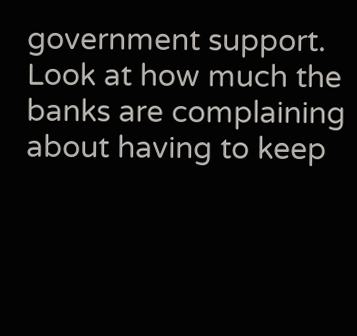government support. Look at how much the banks are complaining about having to keep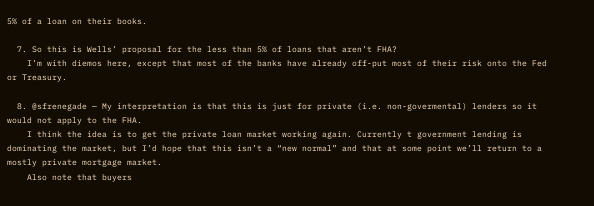5% of a loan on their books.

  7. So this is Wells’ proposal for the less than 5% of loans that aren’t FHA?
    I’m with diemos here, except that most of the banks have already off-put most of their risk onto the Fed or Treasury.

  8. @sfrenegade — My interpretation is that this is just for private (i.e. non-govermental) lenders so it would not apply to the FHA.
    I think the idea is to get the private loan market working again. Currently t government lending is dominating the market, but I’d hope that this isn’t a “new normal” and that at some point we’ll return to a mostly private mortgage market.
    Also note that buyers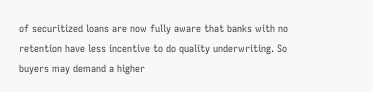of securitized loans are now fully aware that banks with no retention have less incentive to do quality underwriting. So buyers may demand a higher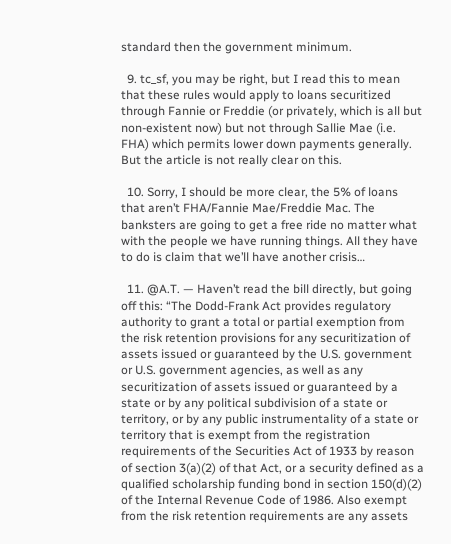standard then the government minimum.

  9. tc_sf, you may be right, but I read this to mean that these rules would apply to loans securitized through Fannie or Freddie (or privately, which is all but non-existent now) but not through Sallie Mae (i.e. FHA) which permits lower down payments generally. But the article is not really clear on this.

  10. Sorry, I should be more clear, the 5% of loans that aren’t FHA/Fannie Mae/Freddie Mac. The banksters are going to get a free ride no matter what with the people we have running things. All they have to do is claim that we’ll have another crisis…

  11. @A.T. — Haven’t read the bill directly, but going off this: “The Dodd-Frank Act provides regulatory authority to grant a total or partial exemption from the risk retention provisions for any securitization of assets issued or guaranteed by the U.S. government or U.S. government agencies, as well as any securitization of assets issued or guaranteed by a state or by any political subdivision of a state or territory, or by any public instrumentality of a state or territory that is exempt from the registration requirements of the Securities Act of 1933 by reason of section 3(a)(2) of that Act, or a security defined as a qualified scholarship funding bond in section 150(d)(2) of the Internal Revenue Code of 1986. Also exempt from the risk retention requirements are any assets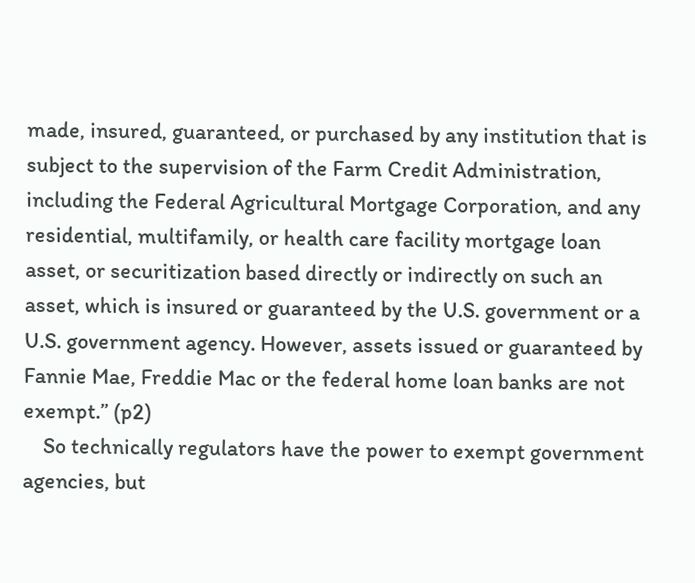made, insured, guaranteed, or purchased by any institution that is subject to the supervision of the Farm Credit Administration, including the Federal Agricultural Mortgage Corporation, and any residential, multifamily, or health care facility mortgage loan asset, or securitization based directly or indirectly on such an asset, which is insured or guaranteed by the U.S. government or a U.S. government agency. However, assets issued or guaranteed by Fannie Mae, Freddie Mac or the federal home loan banks are not exempt.” (p2)
    So technically regulators have the power to exempt government agencies, but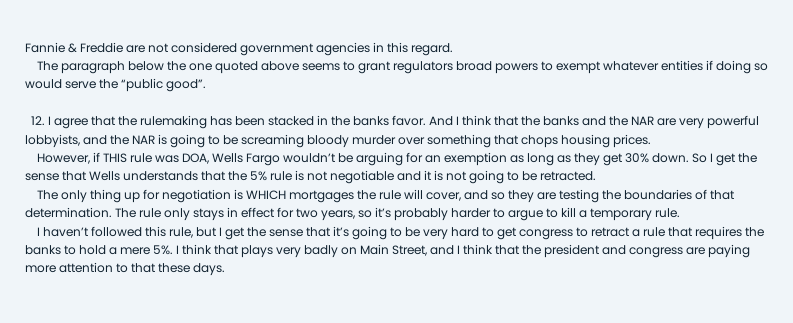Fannie & Freddie are not considered government agencies in this regard.
    The paragraph below the one quoted above seems to grant regulators broad powers to exempt whatever entities if doing so would serve the “public good”.

  12. I agree that the rulemaking has been stacked in the banks favor. And I think that the banks and the NAR are very powerful lobbyists, and the NAR is going to be screaming bloody murder over something that chops housing prices.
    However, if THIS rule was DOA, Wells Fargo wouldn’t be arguing for an exemption as long as they get 30% down. So I get the sense that Wells understands that the 5% rule is not negotiable and it is not going to be retracted.
    The only thing up for negotiation is WHICH mortgages the rule will cover, and so they are testing the boundaries of that determination. The rule only stays in effect for two years, so it’s probably harder to argue to kill a temporary rule.
    I haven’t followed this rule, but I get the sense that it’s going to be very hard to get congress to retract a rule that requires the banks to hold a mere 5%. I think that plays very badly on Main Street, and I think that the president and congress are paying more attention to that these days.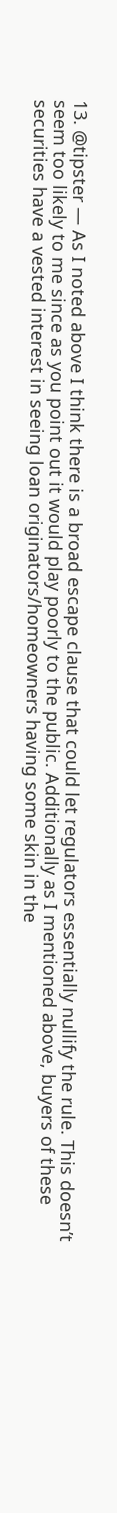13. @tipster — As I noted above I think there is a broad escape clause that could let regulators essentially nullify the rule. This doesn’t seem too likely to me since as you point out it would play poorly to the public. Additionally as I mentioned above, buyers of these securities have a vested interest in seeing loan originators/homeowners having some skin in the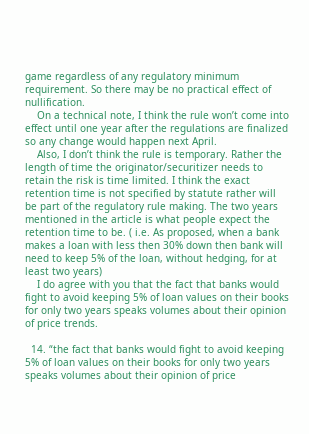game regardless of any regulatory minimum requirement. So there may be no practical effect of nullification.
    On a technical note, I think the rule won’t come into effect until one year after the regulations are finalized so any change would happen next April.
    Also, I don’t think the rule is temporary. Rather the length of time the originator/securitizer needs to retain the risk is time limited. I think the exact retention time is not specified by statute rather will be part of the regulatory rule making. The two years mentioned in the article is what people expect the retention time to be. ( i.e. As proposed, when a bank makes a loan with less then 30% down then bank will need to keep 5% of the loan, without hedging, for at least two years)
    I do agree with you that the fact that banks would fight to avoid keeping 5% of loan values on their books for only two years speaks volumes about their opinion of price trends.

  14. “the fact that banks would fight to avoid keeping 5% of loan values on their books for only two years speaks volumes about their opinion of price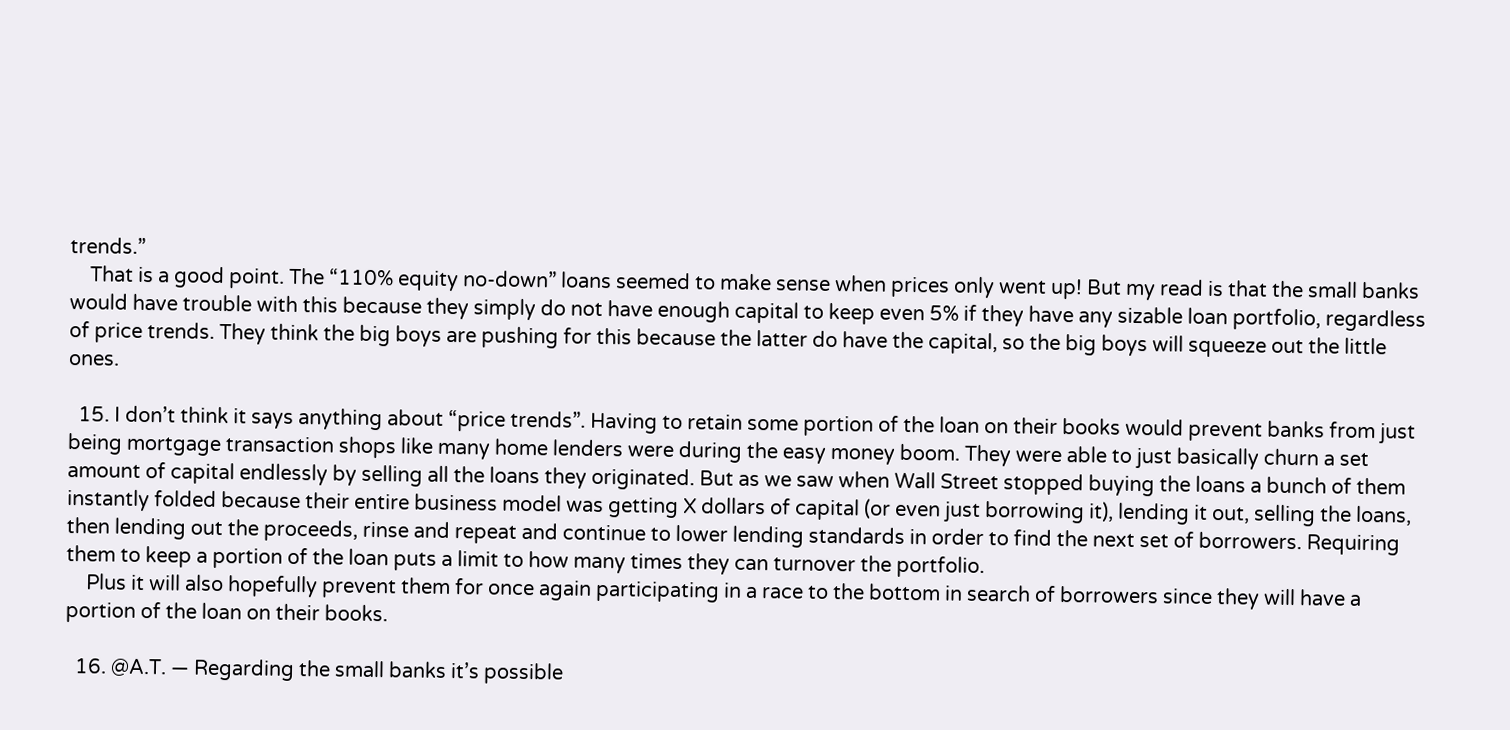trends.”
    That is a good point. The “110% equity no-down” loans seemed to make sense when prices only went up! But my read is that the small banks would have trouble with this because they simply do not have enough capital to keep even 5% if they have any sizable loan portfolio, regardless of price trends. They think the big boys are pushing for this because the latter do have the capital, so the big boys will squeeze out the little ones.

  15. I don’t think it says anything about “price trends”. Having to retain some portion of the loan on their books would prevent banks from just being mortgage transaction shops like many home lenders were during the easy money boom. They were able to just basically churn a set amount of capital endlessly by selling all the loans they originated. But as we saw when Wall Street stopped buying the loans a bunch of them instantly folded because their entire business model was getting X dollars of capital (or even just borrowing it), lending it out, selling the loans, then lending out the proceeds, rinse and repeat and continue to lower lending standards in order to find the next set of borrowers. Requiring them to keep a portion of the loan puts a limit to how many times they can turnover the portfolio.
    Plus it will also hopefully prevent them for once again participating in a race to the bottom in search of borrowers since they will have a portion of the loan on their books.

  16. @A.T. — Regarding the small banks it’s possible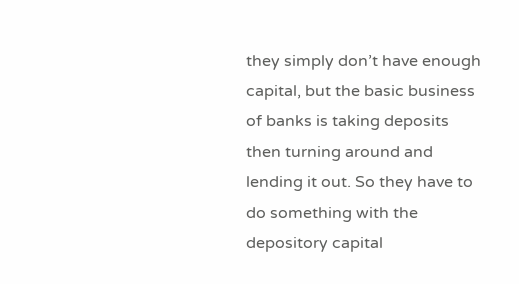they simply don’t have enough capital, but the basic business of banks is taking deposits then turning around and lending it out. So they have to do something with the depository capital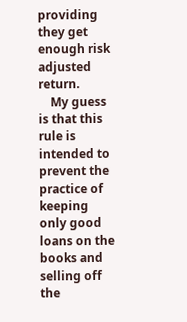providing they get enough risk adjusted return.
    My guess is that this rule is intended to prevent the practice of keeping only good loans on the books and selling off the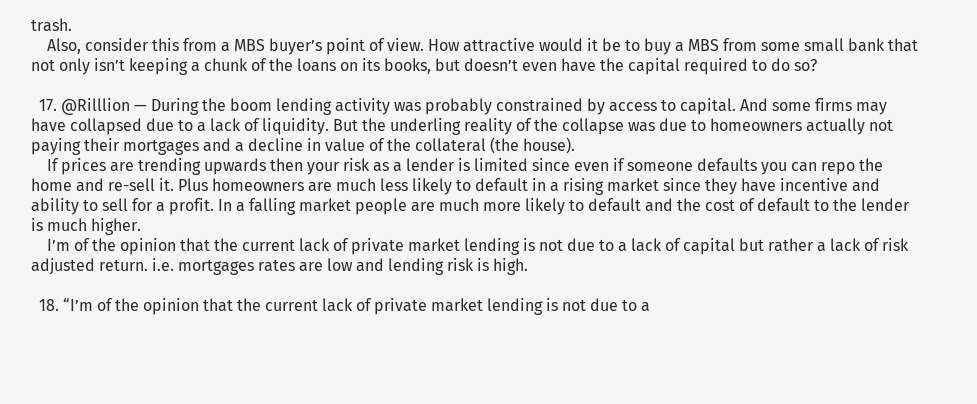trash.
    Also, consider this from a MBS buyer’s point of view. How attractive would it be to buy a MBS from some small bank that not only isn’t keeping a chunk of the loans on its books, but doesn’t even have the capital required to do so?

  17. @Rilllion — During the boom lending activity was probably constrained by access to capital. And some firms may have collapsed due to a lack of liquidity. But the underling reality of the collapse was due to homeowners actually not paying their mortgages and a decline in value of the collateral (the house).
    If prices are trending upwards then your risk as a lender is limited since even if someone defaults you can repo the home and re-sell it. Plus homeowners are much less likely to default in a rising market since they have incentive and ability to sell for a profit. In a falling market people are much more likely to default and the cost of default to the lender is much higher.
    I’m of the opinion that the current lack of private market lending is not due to a lack of capital but rather a lack of risk adjusted return. i.e. mortgages rates are low and lending risk is high.

  18. “I’m of the opinion that the current lack of private market lending is not due to a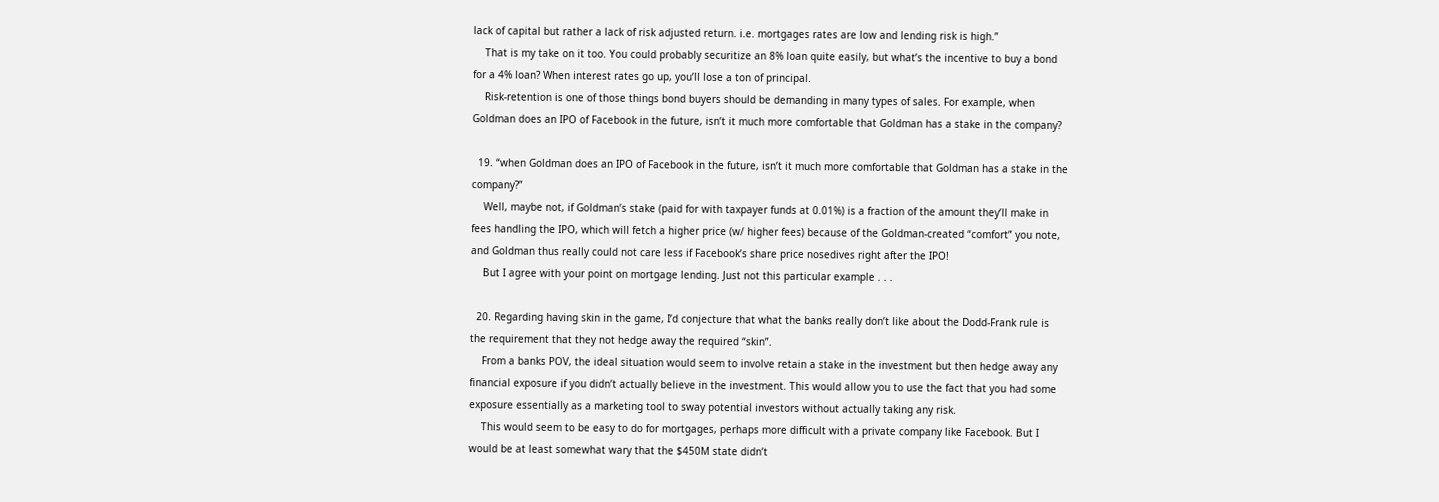lack of capital but rather a lack of risk adjusted return. i.e. mortgages rates are low and lending risk is high.”
    That is my take on it too. You could probably securitize an 8% loan quite easily, but what’s the incentive to buy a bond for a 4% loan? When interest rates go up, you’ll lose a ton of principal.
    Risk-retention is one of those things bond buyers should be demanding in many types of sales. For example, when Goldman does an IPO of Facebook in the future, isn’t it much more comfortable that Goldman has a stake in the company?

  19. “when Goldman does an IPO of Facebook in the future, isn’t it much more comfortable that Goldman has a stake in the company?”
    Well, maybe not, if Goldman’s stake (paid for with taxpayer funds at 0.01%) is a fraction of the amount they’ll make in fees handling the IPO, which will fetch a higher price (w/ higher fees) because of the Goldman-created “comfort” you note, and Goldman thus really could not care less if Facebook’s share price nosedives right after the IPO!
    But I agree with your point on mortgage lending. Just not this particular example . . .

  20. Regarding having skin in the game, I’d conjecture that what the banks really don’t like about the Dodd-Frank rule is the requirement that they not hedge away the required “skin”.
    From a banks POV, the ideal situation would seem to involve retain a stake in the investment but then hedge away any financial exposure if you didn’t actually believe in the investment. This would allow you to use the fact that you had some exposure essentially as a marketing tool to sway potential investors without actually taking any risk.
    This would seem to be easy to do for mortgages, perhaps more difficult with a private company like Facebook. But I would be at least somewhat wary that the $450M state didn’t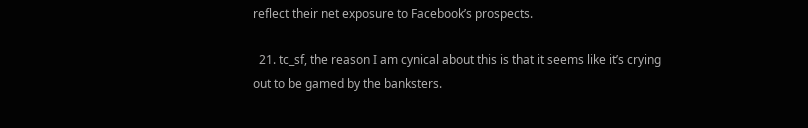reflect their net exposure to Facebook’s prospects.

  21. tc_sf, the reason I am cynical about this is that it seems like it’s crying out to be gamed by the banksters.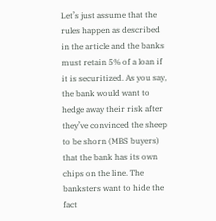Let’s just assume that the rules happen as described in the article and the banks must retain 5% of a loan if it is securitized. As you say, the bank would want to hedge away their risk after they’ve convinced the sheep to be shorn (MBS buyers) that the bank has its own chips on the line. The banksters want to hide the fact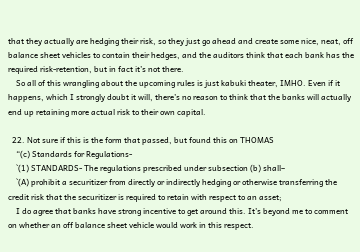that they actually are hedging their risk, so they just go ahead and create some nice, neat, off balance sheet vehicles to contain their hedges, and the auditors think that each bank has the required risk-retention, but in fact it’s not there.
    So all of this wrangling about the upcoming rules is just kabuki theater, IMHO. Even if it happens, which I strongly doubt it will, there’s no reason to think that the banks will actually end up retaining more actual risk to their own capital.

  22. Not sure if this is the form that passed, but found this on THOMAS
    “(c) Standards for Regulations-
    `(1) STANDARDS- The regulations prescribed under subsection (b) shall–
    `(A) prohibit a securitizer from directly or indirectly hedging or otherwise transferring the credit risk that the securitizer is required to retain with respect to an asset;
    I do agree that banks have strong incentive to get around this. It’s beyond me to comment on whether an off balance sheet vehicle would work in this respect.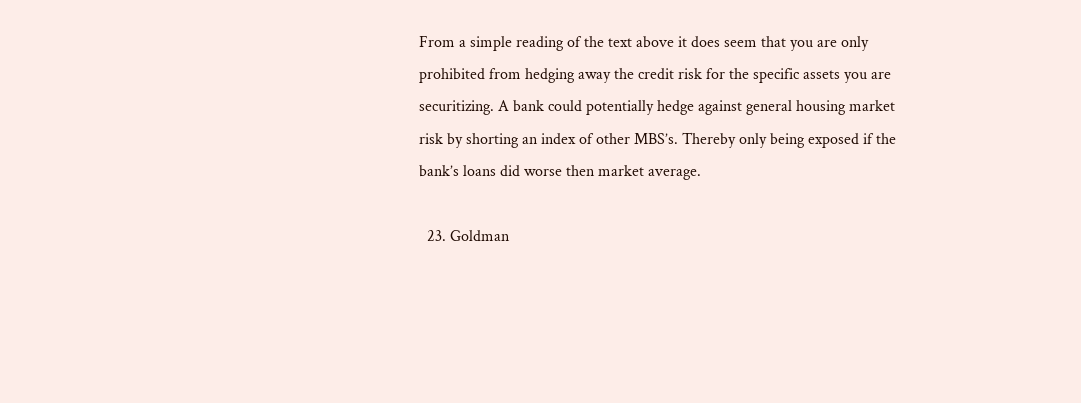From a simple reading of the text above it does seem that you are only prohibited from hedging away the credit risk for the specific assets you are securitizing. A bank could potentially hedge against general housing market risk by shorting an index of other MBS’s. Thereby only being exposed if the bank’s loans did worse then market average.

  23. Goldman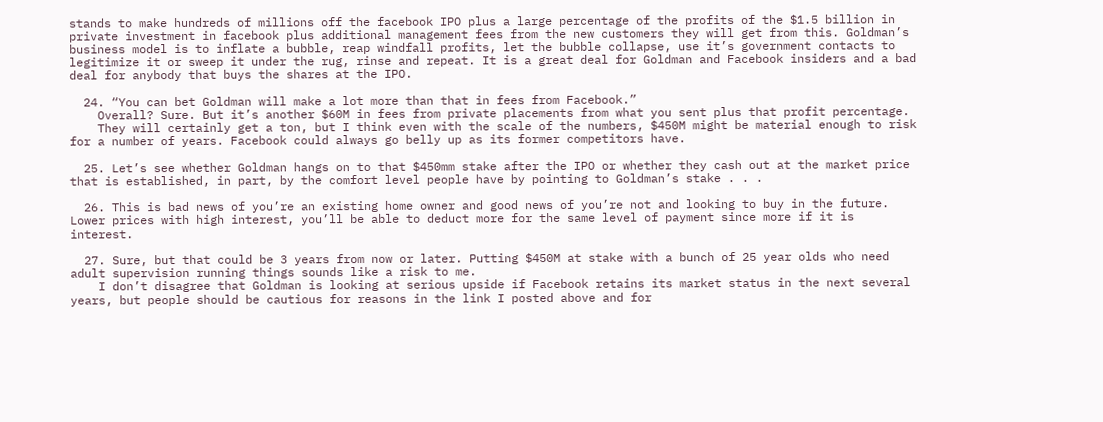stands to make hundreds of millions off the facebook IPO plus a large percentage of the profits of the $1.5 billion in private investment in facebook plus additional management fees from the new customers they will get from this. Goldman’s business model is to inflate a bubble, reap windfall profits, let the bubble collapse, use it’s government contacts to legitimize it or sweep it under the rug, rinse and repeat. It is a great deal for Goldman and Facebook insiders and a bad deal for anybody that buys the shares at the IPO.

  24. “You can bet Goldman will make a lot more than that in fees from Facebook.”
    Overall? Sure. But it’s another $60M in fees from private placements from what you sent plus that profit percentage.
    They will certainly get a ton, but I think even with the scale of the numbers, $450M might be material enough to risk for a number of years. Facebook could always go belly up as its former competitors have.

  25. Let’s see whether Goldman hangs on to that $450mm stake after the IPO or whether they cash out at the market price that is established, in part, by the comfort level people have by pointing to Goldman’s stake . . .

  26. This is bad news of you’re an existing home owner and good news of you’re not and looking to buy in the future. Lower prices with high interest, you’ll be able to deduct more for the same level of payment since more if it is interest.

  27. Sure, but that could be 3 years from now or later. Putting $450M at stake with a bunch of 25 year olds who need adult supervision running things sounds like a risk to me.
    I don’t disagree that Goldman is looking at serious upside if Facebook retains its market status in the next several years, but people should be cautious for reasons in the link I posted above and for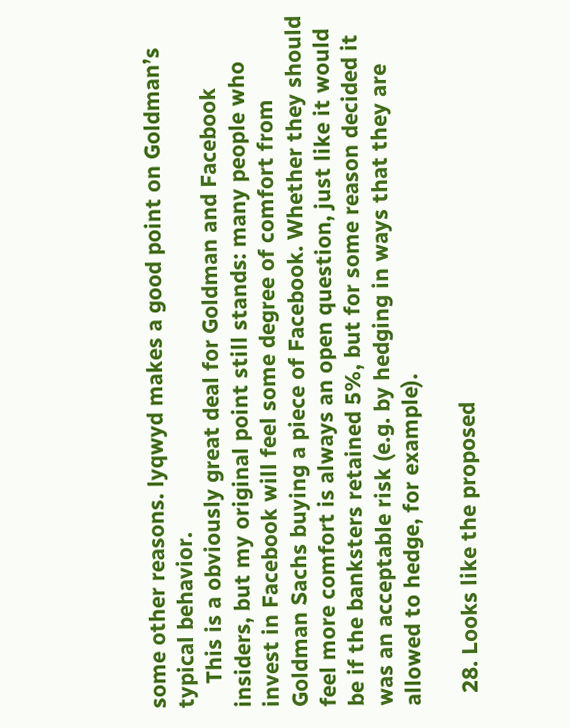some other reasons. lyqwyd makes a good point on Goldman’s typical behavior.
    This is a obviously great deal for Goldman and Facebook insiders, but my original point still stands: many people who invest in Facebook will feel some degree of comfort from Goldman Sachs buying a piece of Facebook. Whether they should feel more comfort is always an open question, just like it would be if the banksters retained 5%, but for some reason decided it was an acceptable risk (e.g. by hedging in ways that they are allowed to hedge, for example).

  28. Looks like the proposed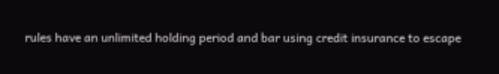rules have an unlimited holding period and bar using credit insurance to escape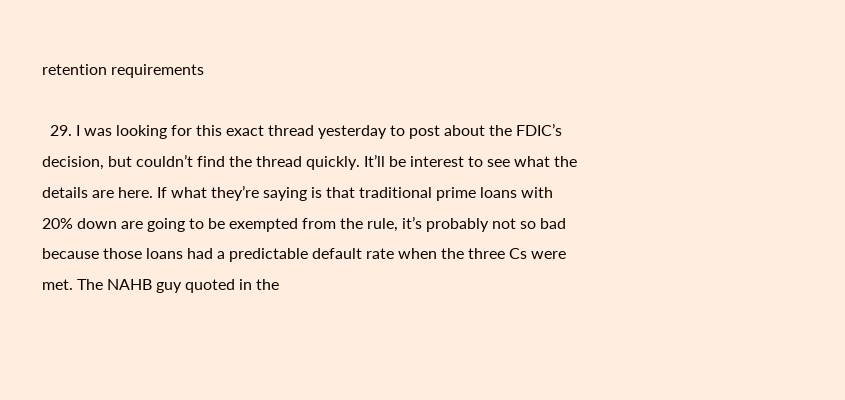retention requirements

  29. I was looking for this exact thread yesterday to post about the FDIC’s decision, but couldn’t find the thread quickly. It’ll be interest to see what the details are here. If what they’re saying is that traditional prime loans with 20% down are going to be exempted from the rule, it’s probably not so bad because those loans had a predictable default rate when the three Cs were met. The NAHB guy quoted in the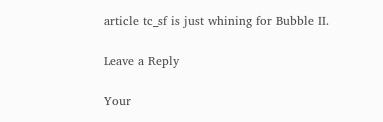article tc_sf is just whining for Bubble II.

Leave a Reply

Your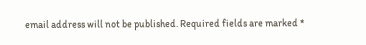email address will not be published. Required fields are marked *